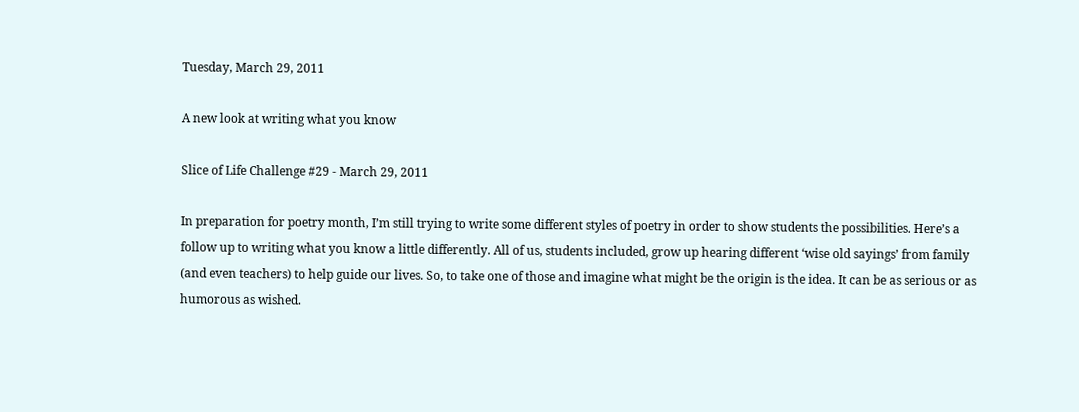Tuesday, March 29, 2011

A new look at writing what you know

Slice of Life Challenge #29 - March 29, 2011

In preparation for poetry month, I’m still trying to write some different styles of poetry in order to show students the possibilities. Here’s a follow up to writing what you know a little differently. All of us, students included, grow up hearing different ‘wise old sayings’ from family (and even teachers) to help guide our lives. So, to take one of those and imagine what might be the origin is the idea. It can be as serious or as humorous as wished.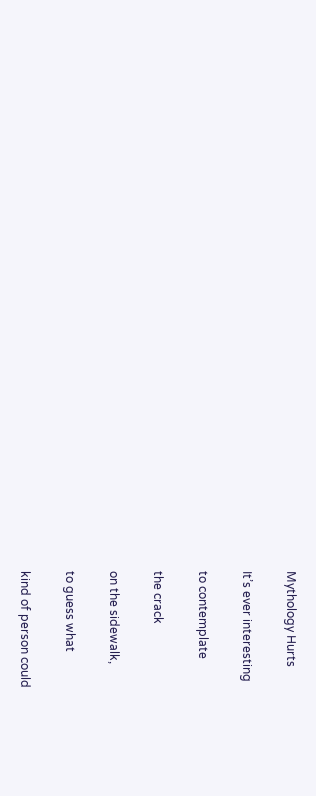Mythology Hurts

It’s ever interesting

to contemplate

the crack

on the sidewalk,

to guess what

kind of person could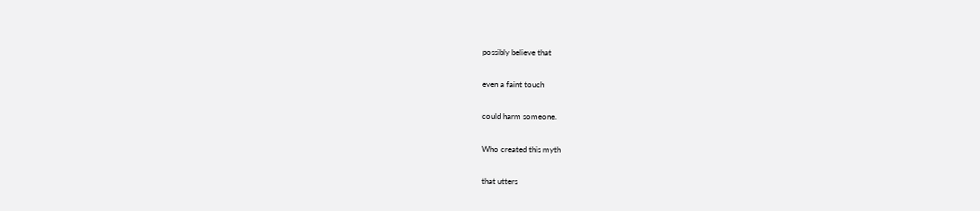possibly believe that

even a faint touch

could harm someone.

Who created this myth

that utters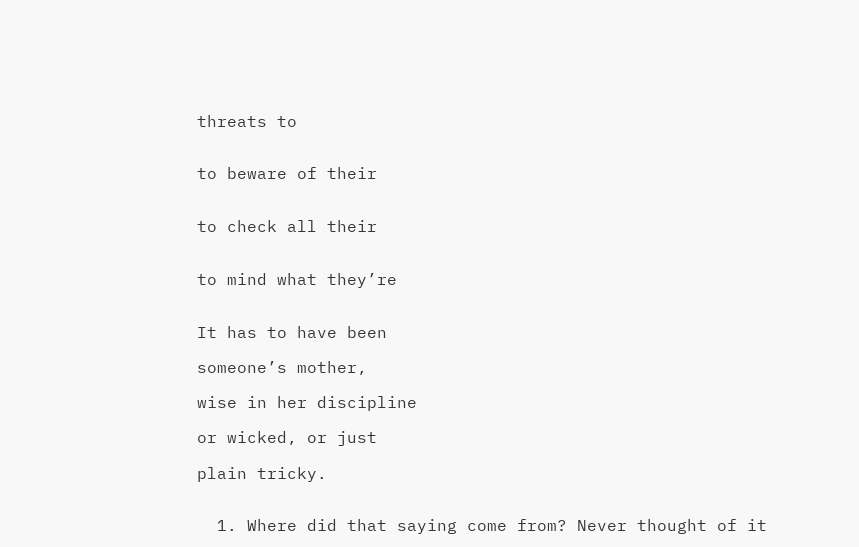threats to


to beware of their


to check all their


to mind what they’re


It has to have been

someone’s mother,

wise in her discipline

or wicked, or just

plain tricky.


  1. Where did that saying come from? Never thought of it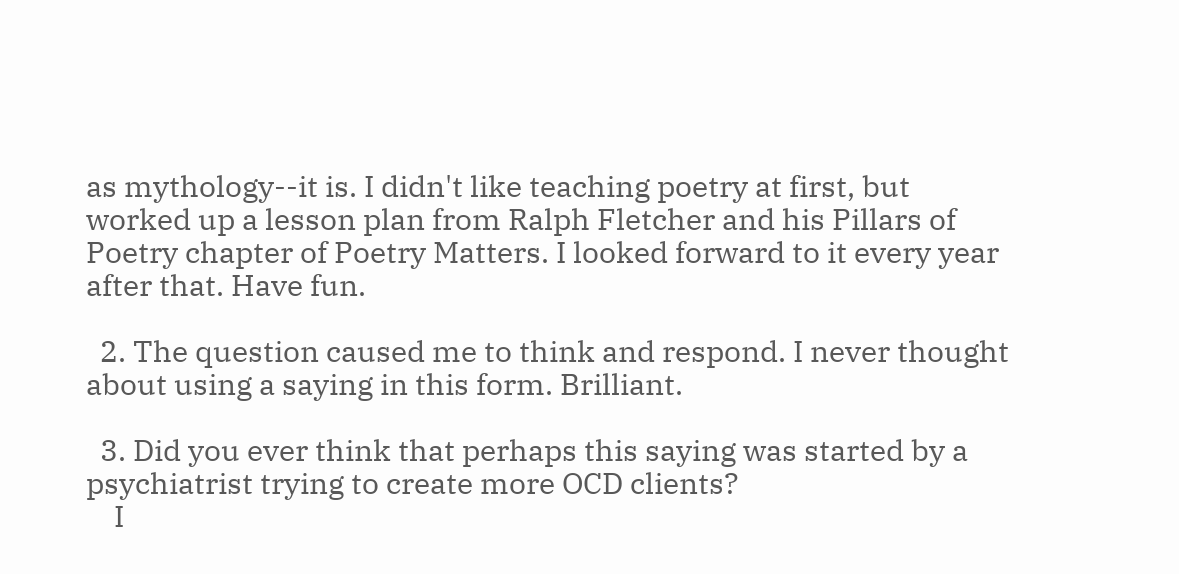as mythology--it is. I didn't like teaching poetry at first, but worked up a lesson plan from Ralph Fletcher and his Pillars of Poetry chapter of Poetry Matters. I looked forward to it every year after that. Have fun.

  2. The question caused me to think and respond. I never thought about using a saying in this form. Brilliant.

  3. Did you ever think that perhaps this saying was started by a psychiatrist trying to create more OCD clients?
    I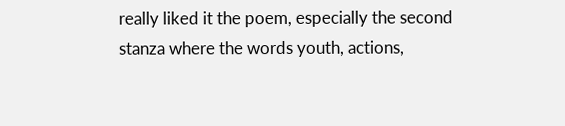really liked it the poem, especially the second stanza where the words youth, actions,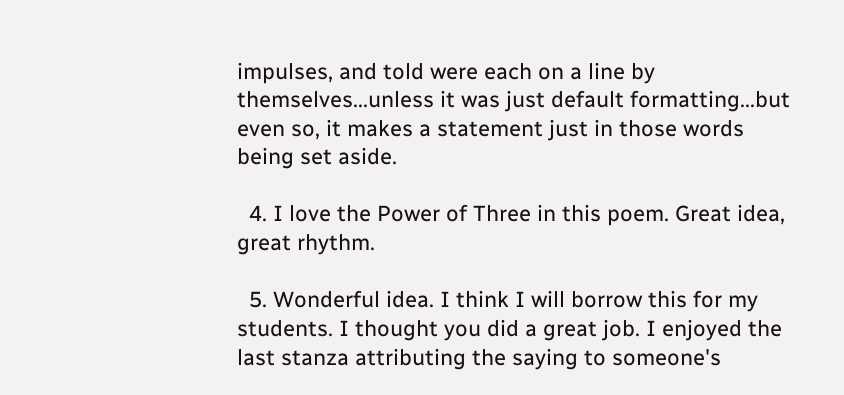impulses, and told were each on a line by themselves...unless it was just default formatting...but even so, it makes a statement just in those words being set aside.

  4. I love the Power of Three in this poem. Great idea, great rhythm.

  5. Wonderful idea. I think I will borrow this for my students. I thought you did a great job. I enjoyed the last stanza attributing the saying to someone's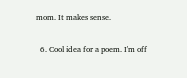mom. It makes sense.

  6. Cool idea for a poem. I'm off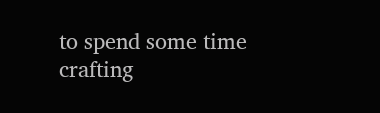to spend some time crafting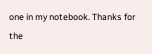one in my notebook. Thanks for the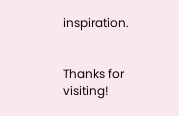inspiration.


Thanks for visiting!